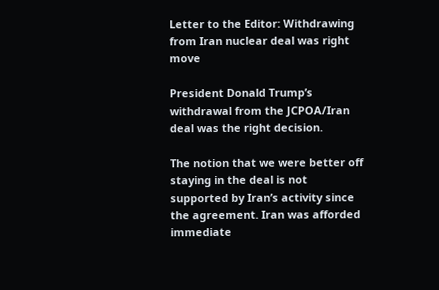Letter to the Editor: Withdrawing from Iran nuclear deal was right move

President Donald Trump’s withdrawal from the JCPOA/Iran deal was the right decision.

The notion that we were better off staying in the deal is not supported by Iran’s activity since the agreement. Iran was afforded immediate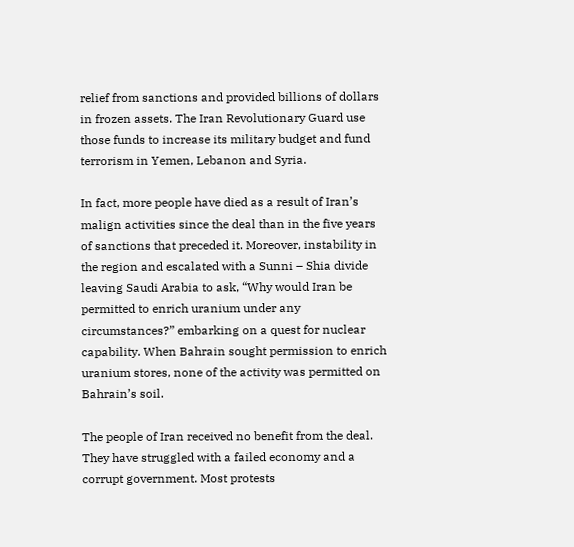relief from sanctions and provided billions of dollars in frozen assets. The Iran Revolutionary Guard use those funds to increase its military budget and fund terrorism in Yemen, Lebanon and Syria.

In fact, more people have died as a result of Iran’s malign activities since the deal than in the five years of sanctions that preceded it. Moreover, instability in the region and escalated with a Sunni – Shia divide leaving Saudi Arabia to ask, “Why would Iran be permitted to enrich uranium under any circumstances?” embarking on a quest for nuclear capability. When Bahrain sought permission to enrich uranium stores, none of the activity was permitted on Bahrain’s soil.

The people of Iran received no benefit from the deal. They have struggled with a failed economy and a corrupt government. Most protests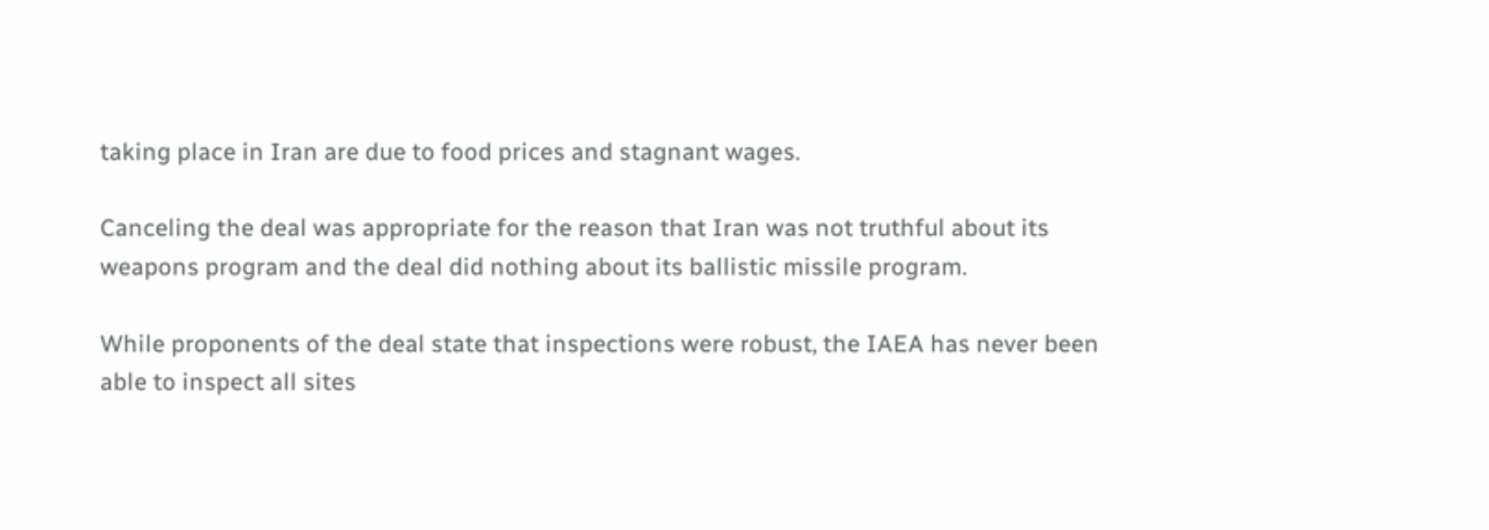taking place in Iran are due to food prices and stagnant wages.

Canceling the deal was appropriate for the reason that Iran was not truthful about its weapons program and the deal did nothing about its ballistic missile program.

While proponents of the deal state that inspections were robust, the IAEA has never been able to inspect all sites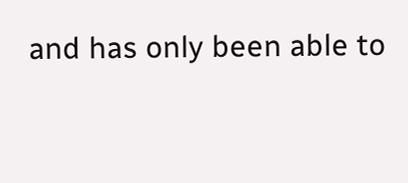and has only been able to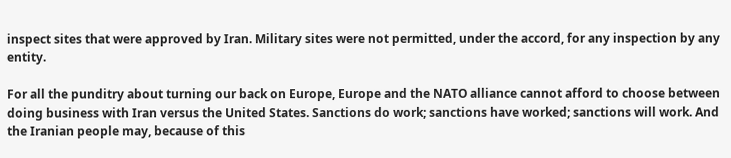inspect sites that were approved by Iran. Military sites were not permitted, under the accord, for any inspection by any entity.

For all the punditry about turning our back on Europe, Europe and the NATO alliance cannot afford to choose between doing business with Iran versus the United States. Sanctions do work; sanctions have worked; sanctions will work. And the Iranian people may, because of this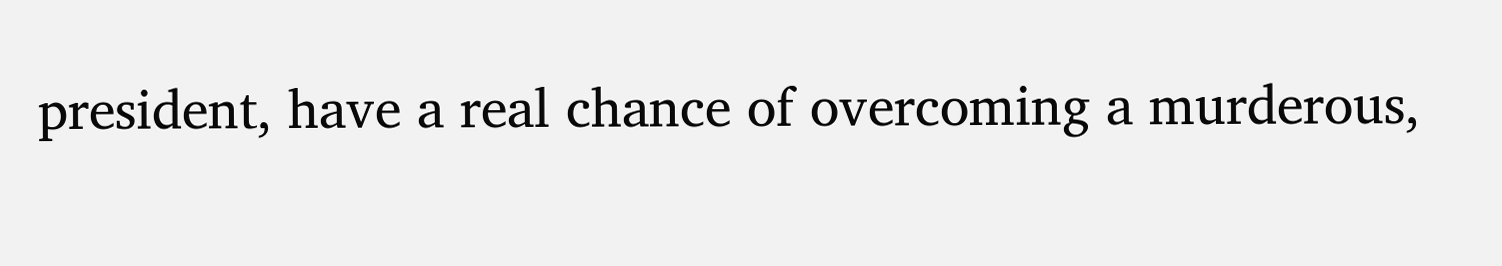president, have a real chance of overcoming a murderous,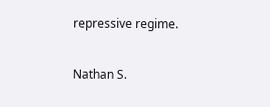repressive regime.

Nathan S.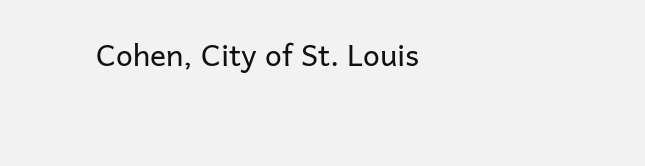Cohen, City of St. Louis